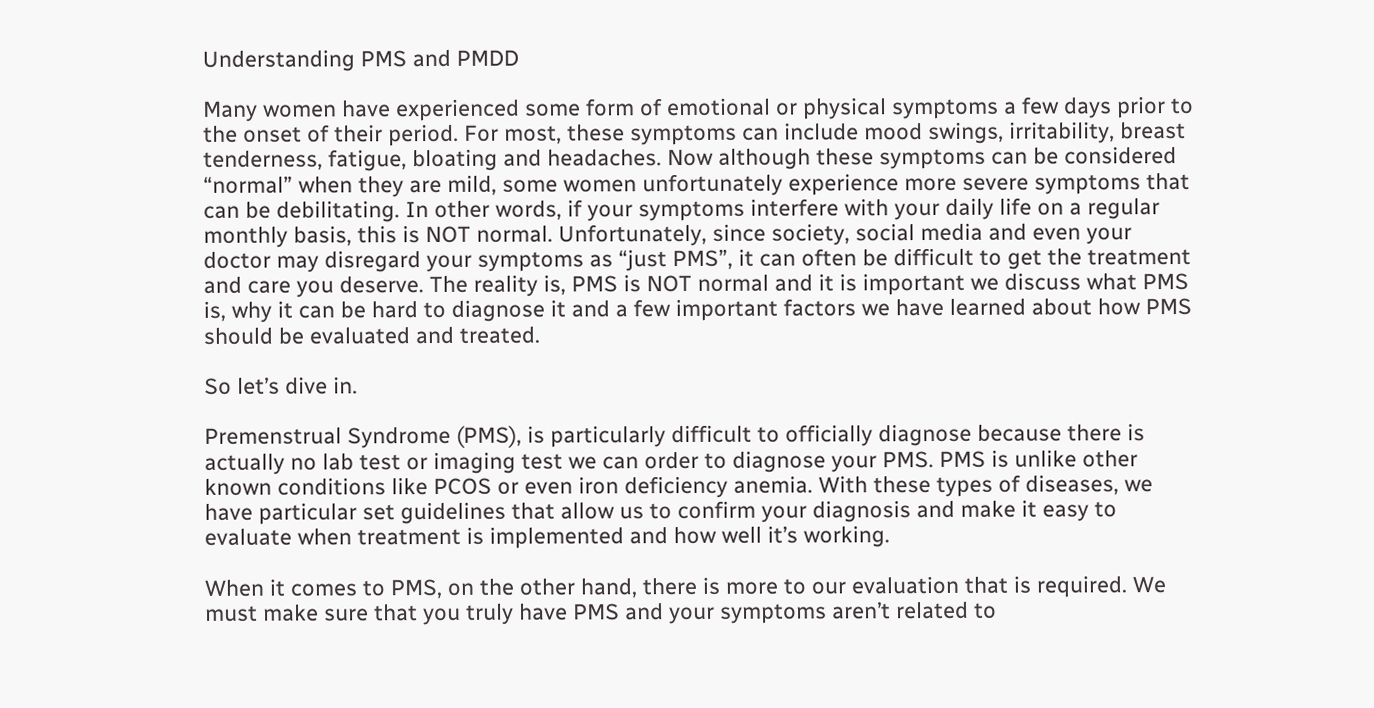Understanding PMS and PMDD

Many women have experienced some form of emotional or physical symptoms a few days prior to the onset of their period. For most, these symptoms can include mood swings, irritability, breast tenderness, fatigue, bloating and headaches. Now although these symptoms can be considered  “normal” when they are mild, some women unfortunately experience more severe symptoms that can be debilitating. In other words, if your symptoms interfere with your daily life on a regular monthly basis, this is NOT normal. Unfortunately, since society, social media and even your doctor may disregard your symptoms as “just PMS”, it can often be difficult to get the treatment and care you deserve. The reality is, PMS is NOT normal and it is important we discuss what PMS is, why it can be hard to diagnose it and a few important factors we have learned about how PMS should be evaluated and treated.

So let’s dive in.

Premenstrual Syndrome (PMS), is particularly difficult to officially diagnose because there is actually no lab test or imaging test we can order to diagnose your PMS. PMS is unlike other known conditions like PCOS or even iron deficiency anemia. With these types of diseases, we have particular set guidelines that allow us to confirm your diagnosis and make it easy to evaluate when treatment is implemented and how well it’s working.

When it comes to PMS, on the other hand, there is more to our evaluation that is required. We must make sure that you truly have PMS and your symptoms aren’t related to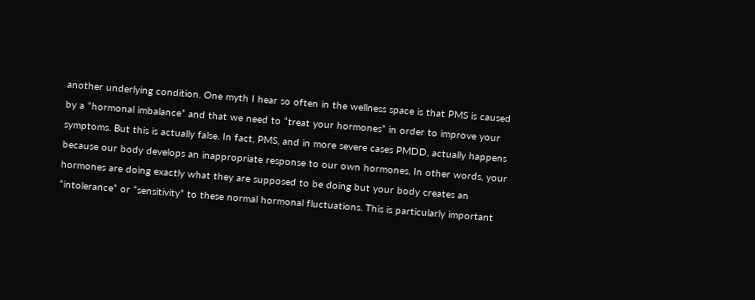another underlying condition. One myth I hear so often in the wellness space is that PMS is caused by a “hormonal imbalance” and that we need to “treat your hormones” in order to improve your symptoms. But this is actually false. In fact, PMS, and in more severe cases PMDD, actually happens because our body develops an inappropriate response to our own hormones. In other words, your hormones are doing exactly what they are supposed to be doing but your body creates an “intolerance” or “sensitivity” to these normal hormonal fluctuations. This is particularly important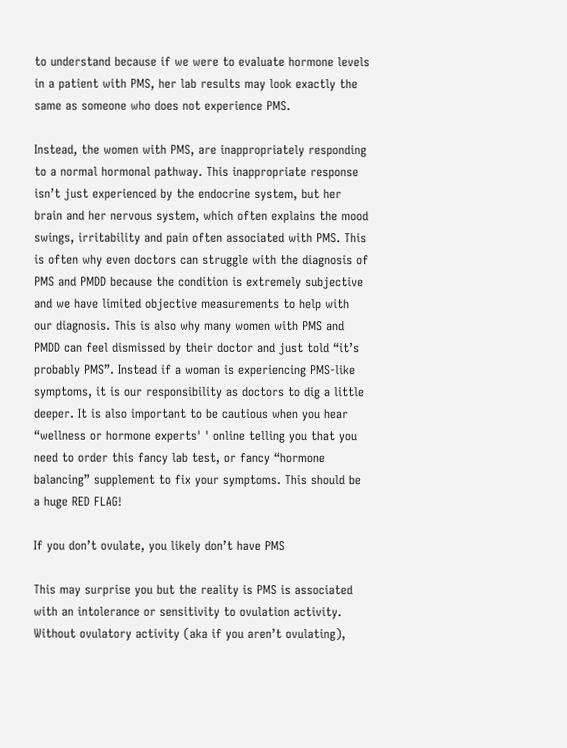to understand because if we were to evaluate hormone levels in a patient with PMS, her lab results may look exactly the same as someone who does not experience PMS.

Instead, the women with PMS, are inappropriately responding to a normal hormonal pathway. This inappropriate response isn’t just experienced by the endocrine system, but her brain and her nervous system, which often explains the mood swings, irritability and pain often associated with PMS. This is often why even doctors can struggle with the diagnosis of PMS and PMDD because the condition is extremely subjective and we have limited objective measurements to help with our diagnosis. This is also why many women with PMS and PMDD can feel dismissed by their doctor and just told “it’s probably PMS”. Instead if a woman is experiencing PMS-like symptoms, it is our responsibility as doctors to dig a little deeper. It is also important to be cautious when you hear “wellness or hormone experts' ' online telling you that you need to order this fancy lab test, or fancy “hormone balancing” supplement to fix your symptoms. This should be a huge RED FLAG!

If you don’t ovulate, you likely don’t have PMS

This may surprise you but the reality is PMS is associated with an intolerance or sensitivity to ovulation activity. Without ovulatory activity (aka if you aren’t ovulating),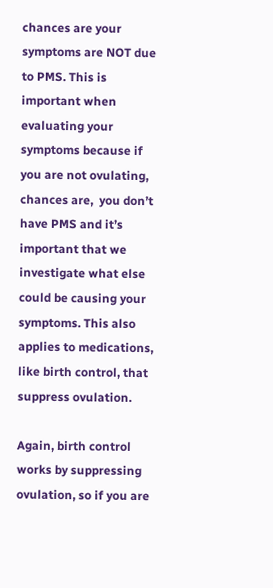chances are your symptoms are NOT due to PMS. This is important when evaluating your symptoms because if you are not ovulating, chances are,  you don’t have PMS and it’s important that we investigate what else could be causing your symptoms. This also applies to medications, like birth control, that suppress ovulation.

Again, birth control works by suppressing ovulation, so if you are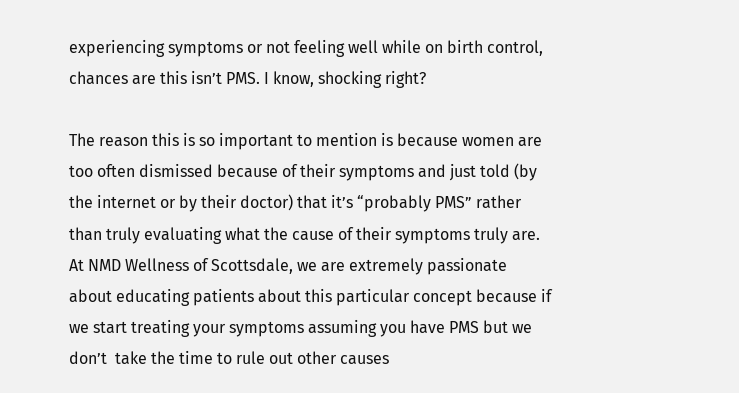experiencing symptoms or not feeling well while on birth control, chances are this isn’t PMS. I know, shocking right?

The reason this is so important to mention is because women are too often dismissed because of their symptoms and just told (by the internet or by their doctor) that it’s “probably PMS” rather than truly evaluating what the cause of their symptoms truly are. At NMD Wellness of Scottsdale, we are extremely passionate about educating patients about this particular concept because if we start treating your symptoms assuming you have PMS but we don’t  take the time to rule out other causes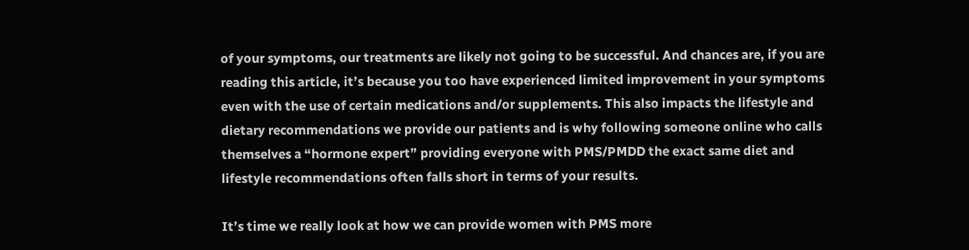of your symptoms, our treatments are likely not going to be successful. And chances are, if you are reading this article, it’s because you too have experienced limited improvement in your symptoms even with the use of certain medications and/or supplements. This also impacts the lifestyle and dietary recommendations we provide our patients and is why following someone online who calls themselves a “hormone expert” providing everyone with PMS/PMDD the exact same diet and lifestyle recommendations often falls short in terms of your results.

It’s time we really look at how we can provide women with PMS more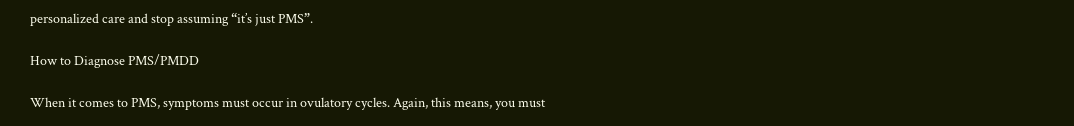personalized care and stop assuming “it’s just PMS”.

How to Diagnose PMS/PMDD

When it comes to PMS, symptoms must occur in ovulatory cycles. Again, this means, you must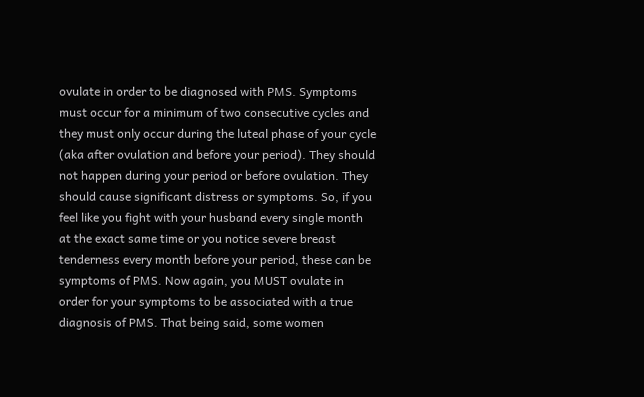ovulate in order to be diagnosed with PMS. Symptoms must occur for a minimum of two consecutive cycles and they must only occur during the luteal phase of your cycle (aka after ovulation and before your period). They should not happen during your period or before ovulation. They should cause significant distress or symptoms. So, if you feel like you fight with your husband every single month at the exact same time or you notice severe breast tenderness every month before your period, these can be symptoms of PMS. Now again, you MUST ovulate in order for your symptoms to be associated with a true diagnosis of PMS. That being said, some women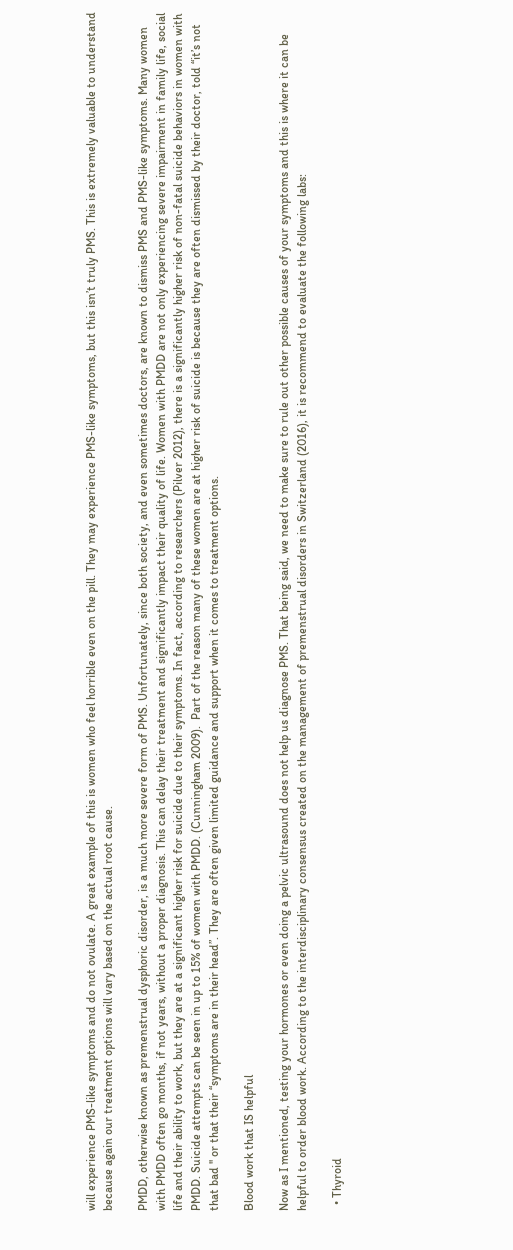will experience PMS-like symptoms and do not ovulate. A great example of this is women who feel horrible even on the pill. They may experience PMS-like symptoms, but this isn’t truly PMS. This is extremely valuable to understand because again our treatment options will vary based on the actual root cause.

PMDD, otherwise known as premenstrual dysphoric disorder, is a much more severe form of PMS. Unfortunately, since both society, and even sometimes doctors, are known to dismiss PMS and PMS-like symptoms. Many women with PMDD often go months, if not years, without a proper diagnosis. This can delay their treatment and significantly impact their quality of life. Women with PMDD are not only experiencing severe impairment in family life, social life and their ability to work, but they are at a significant higher risk for suicide due to their symptoms. In fact, according to researchers (Pilver 2012), there is a significantly higher risk of non-fatal suicide behaviors in women with PMDD. Suicide attempts can be seen in up to 15% of women with PMDD. (Cunningham 2009).  Part of the reason many of these women are at higher risk of suicide is because they are often dismissed by their doctor, told “it’s not that bad '' or that their “symptoms are in their head”. They are often given limited guidance and support when it comes to treatment options.

Blood work that IS helpful

Now as I mentioned, testing your hormones or even doing a pelvic ultrasound does not help us diagnose PMS. That being said, we need to make sure to rule out other possible causes of your symptoms and this is where it can be helpful to order blood work. According to the interdisciplinary consensus created on the management of premenstrual disorders in Switzerland (2016), it is recommend to evaluate the following labs:

  • Thyroid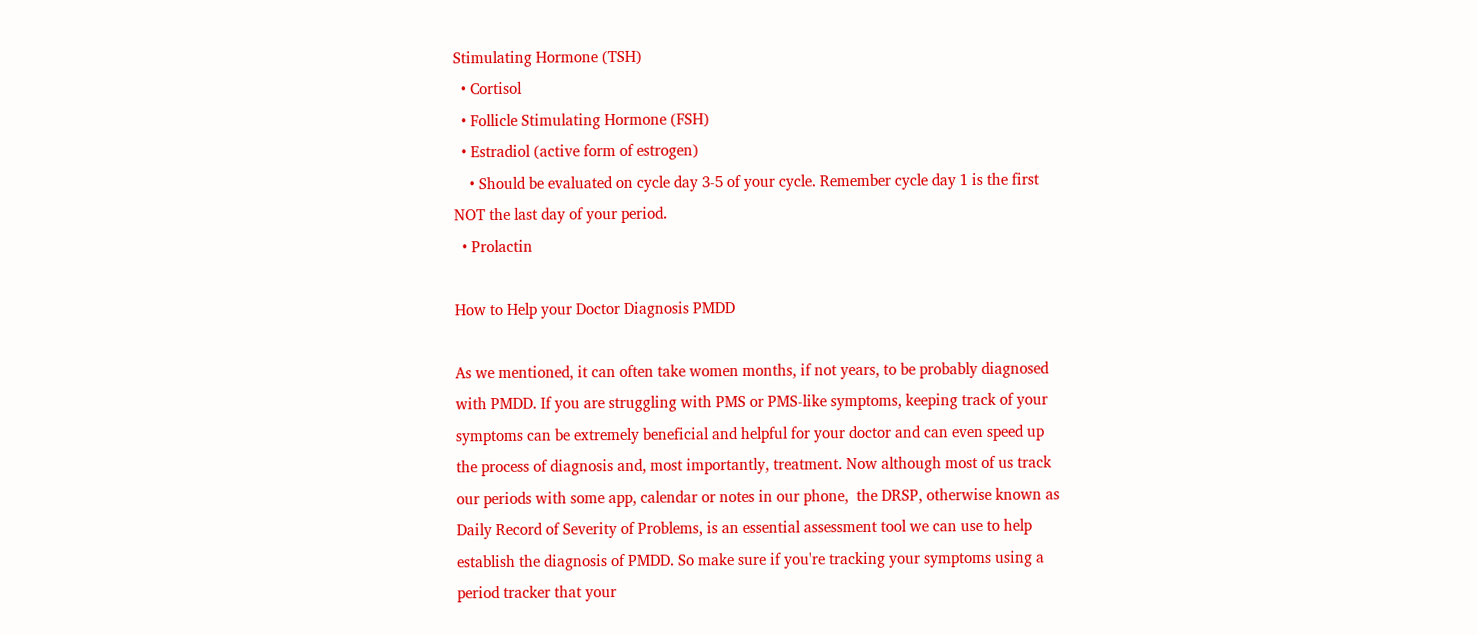Stimulating Hormone (TSH)
  • Cortisol
  • Follicle Stimulating Hormone (FSH)
  • Estradiol (active form of estrogen)
    • Should be evaluated on cycle day 3-5 of your cycle. Remember cycle day 1 is the first NOT the last day of your period.
  • Prolactin

How to Help your Doctor Diagnosis PMDD

As we mentioned, it can often take women months, if not years, to be probably diagnosed with PMDD. If you are struggling with PMS or PMS-like symptoms, keeping track of your symptoms can be extremely beneficial and helpful for your doctor and can even speed up the process of diagnosis and, most importantly, treatment. Now although most of us track our periods with some app, calendar or notes in our phone,  the DRSP, otherwise known as Daily Record of Severity of Problems, is an essential assessment tool we can use to help establish the diagnosis of PMDD. So make sure if you're tracking your symptoms using a period tracker that your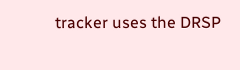tracker uses the DRSP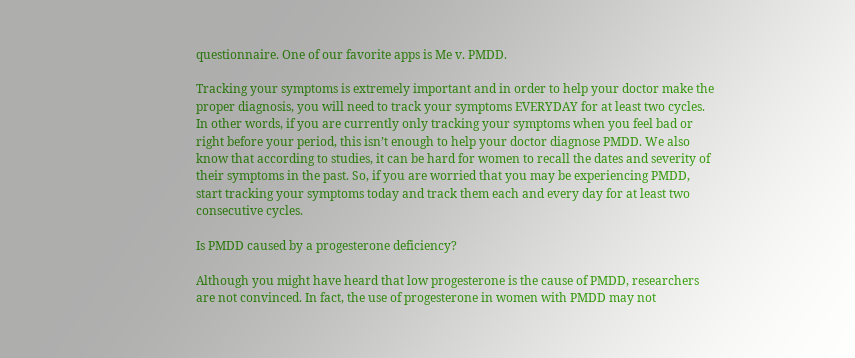questionnaire. One of our favorite apps is Me v. PMDD.

Tracking your symptoms is extremely important and in order to help your doctor make the proper diagnosis, you will need to track your symptoms EVERYDAY for at least two cycles. In other words, if you are currently only tracking your symptoms when you feel bad or right before your period, this isn’t enough to help your doctor diagnose PMDD. We also know that according to studies, it can be hard for women to recall the dates and severity of their symptoms in the past. So, if you are worried that you may be experiencing PMDD, start tracking your symptoms today and track them each and every day for at least two consecutive cycles.

Is PMDD caused by a progesterone deficiency?

Although you might have heard that low progesterone is the cause of PMDD, researchers are not convinced. In fact, the use of progesterone in women with PMDD may not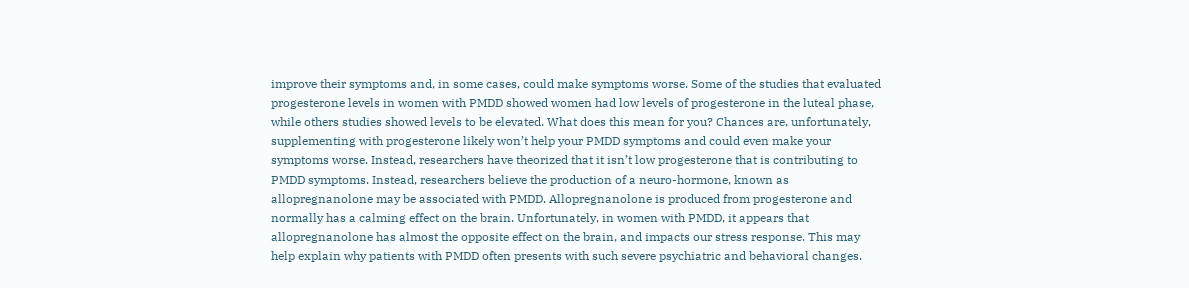improve their symptoms and, in some cases, could make symptoms worse. Some of the studies that evaluated progesterone levels in women with PMDD showed women had low levels of progesterone in the luteal phase, while others studies showed levels to be elevated. What does this mean for you? Chances are, unfortunately, supplementing with progesterone likely won’t help your PMDD symptoms and could even make your symptoms worse. Instead, researchers have theorized that it isn’t low progesterone that is contributing to PMDD symptoms. Instead, researchers believe the production of a neuro-hormone, known as allopregnanolone may be associated with PMDD. Allopregnanolone is produced from progesterone and normally has a calming effect on the brain. Unfortunately, in women with PMDD, it appears that allopregnanolone has almost the opposite effect on the brain, and impacts our stress response. This may help explain why patients with PMDD often presents with such severe psychiatric and behavioral changes.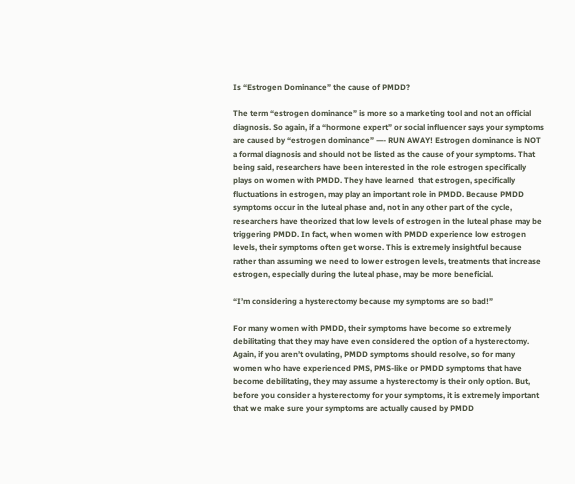Is “Estrogen Dominance” the cause of PMDD?

The term “estrogen dominance” is more so a marketing tool and not an official diagnosis. So again, if a “hormone expert” or social influencer says your symptoms are caused by “estrogen dominance” —- RUN AWAY! Estrogen dominance is NOT a formal diagnosis and should not be listed as the cause of your symptoms. That being said, researchers have been interested in the role estrogen specifically plays on women with PMDD. They have learned  that estrogen, specifically fluctuations in estrogen, may play an important role in PMDD. Because PMDD symptoms occur in the luteal phase and, not in any other part of the cycle, researchers have theorized that low levels of estrogen in the luteal phase may be triggering PMDD. In fact, when women with PMDD experience low estrogen levels, their symptoms often get worse. This is extremely insightful because rather than assuming we need to lower estrogen levels, treatments that increase estrogen, especially during the luteal phase, may be more beneficial.

“I’m considering a hysterectomy because my symptoms are so bad!”

For many women with PMDD, their symptoms have become so extremely debilitating that they may have even considered the option of a hysterectomy. Again, if you aren’t ovulating, PMDD symptoms should resolve, so for many women who have experienced PMS, PMS-like or PMDD symptoms that have become debilitating, they may assume a hysterectomy is their only option. But, before you consider a hysterectomy for your symptoms, it is extremely important that we make sure your symptoms are actually caused by PMDD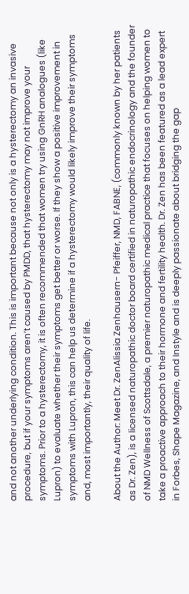and not another underlying condition. This is important because not only is a hysterectomy an invasive procedure, but if your symptoms aren’t caused by PMDD, that hysterectomy may not improve your symptoms. Prior to a hysterectomy, it is often recommended that women try using GnRH analogues (like Lupron) to evaluate whether their symptoms get better or worse. If they show a positive improvement in symptoms with Lupron, this can help us determine if a hysterectomy would likely improve their symptoms and, most importantly, their quality of life.

About the Author: Meet Dr. ZenAlissia Zenhausern- Pfeiffer, NMD, FABNE, (commonly known by her patients as Dr. Zen), is a licensed naturopathic doctor board certified in naturopathic endocrinology and the founder of NMD Wellness of Scottsdale, a premier naturopathic medical practice that focuses on helping women to take a proactive approach to their hormone and fertility health. Dr. Zen has been featured as a lead expert in Forbes, Shape Magazine, and Instyle and is deeply passionate about bridging the gap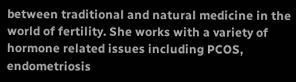between traditional and natural medicine in the world of fertility. She works with a variety of hormone related issues including PCOS, endometriosis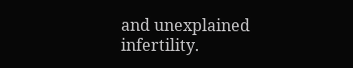and unexplained infertility.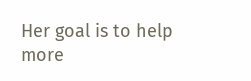Her goal is to help more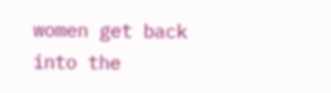women get back into the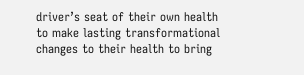driver’s seat of their own health to make lasting transformational changes to their health to bring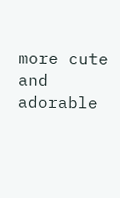more cute and adorable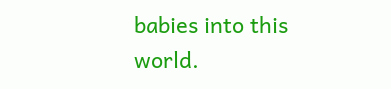babies into this world.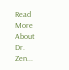Read More About Dr. Zen...